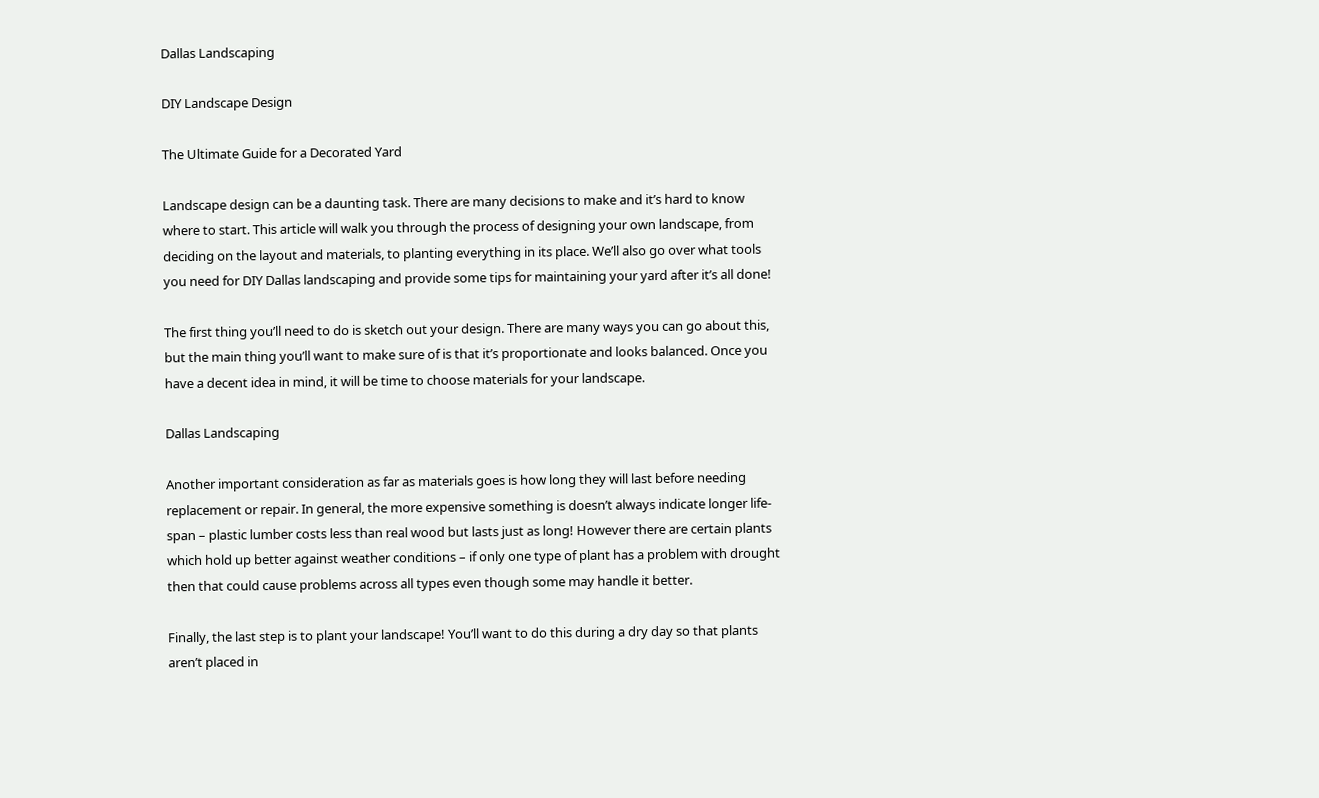Dallas Landscaping

DIY Landscape Design

The Ultimate Guide for a Decorated Yard

Landscape design can be a daunting task. There are many decisions to make and it’s hard to know where to start. This article will walk you through the process of designing your own landscape, from deciding on the layout and materials, to planting everything in its place. We’ll also go over what tools you need for DIY Dallas landscaping and provide some tips for maintaining your yard after it’s all done!

The first thing you’ll need to do is sketch out your design. There are many ways you can go about this, but the main thing you’ll want to make sure of is that it’s proportionate and looks balanced. Once you have a decent idea in mind, it will be time to choose materials for your landscape.

Dallas Landscaping

Another important consideration as far as materials goes is how long they will last before needing replacement or repair. In general, the more expensive something is doesn’t always indicate longer life-span – plastic lumber costs less than real wood but lasts just as long! However there are certain plants which hold up better against weather conditions – if only one type of plant has a problem with drought then that could cause problems across all types even though some may handle it better.

Finally, the last step is to plant your landscape! You’ll want to do this during a dry day so that plants aren’t placed in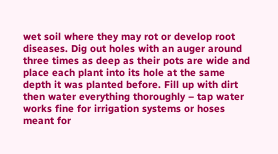wet soil where they may rot or develop root diseases. Dig out holes with an auger around three times as deep as their pots are wide and place each plant into its hole at the same depth it was planted before. Fill up with dirt then water everything thoroughly – tap water works fine for irrigation systems or hoses meant for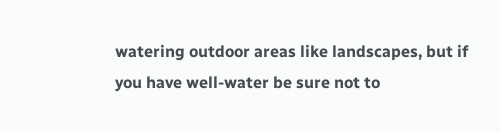watering outdoor areas like landscapes, but if you have well-water be sure not to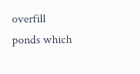overfill ponds which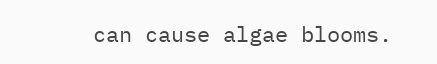can cause algae blooms.